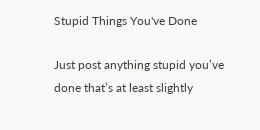Stupid Things You've Done

Just post anything stupid you’ve done that’s at least slightly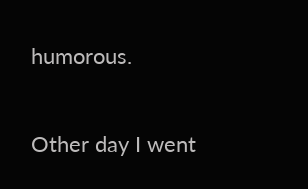humorous.

Other day I went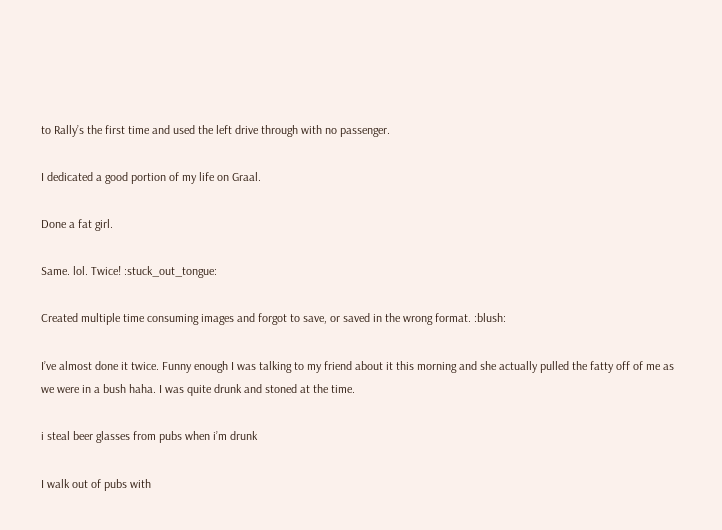to Rally’s the first time and used the left drive through with no passenger.

I dedicated a good portion of my life on Graal.

Done a fat girl.

Same. lol. Twice! :stuck_out_tongue:

Created multiple time consuming images and forgot to save, or saved in the wrong format. :blush:

I’ve almost done it twice. Funny enough I was talking to my friend about it this morning and she actually pulled the fatty off of me as we were in a bush haha. I was quite drunk and stoned at the time.

i steal beer glasses from pubs when i’m drunk

I walk out of pubs with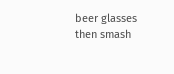beer glasses then smash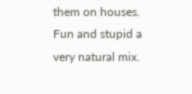them on houses. Fun and stupid a very natural mix.